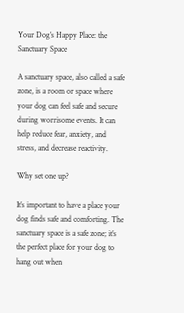Your Dog’s Happy Place: the Sanctuary Space

A sanctuary space, also called a safe zone, is a room or space where your dog can feel safe and secure during worrisome events. It can help reduce fear, anxiety, and stress, and decrease reactivity.

Why set one up?

It’s important to have a place your dog finds safe and comforting. The sanctuary space is a safe zone; it’s the perfect place for your dog to hang out when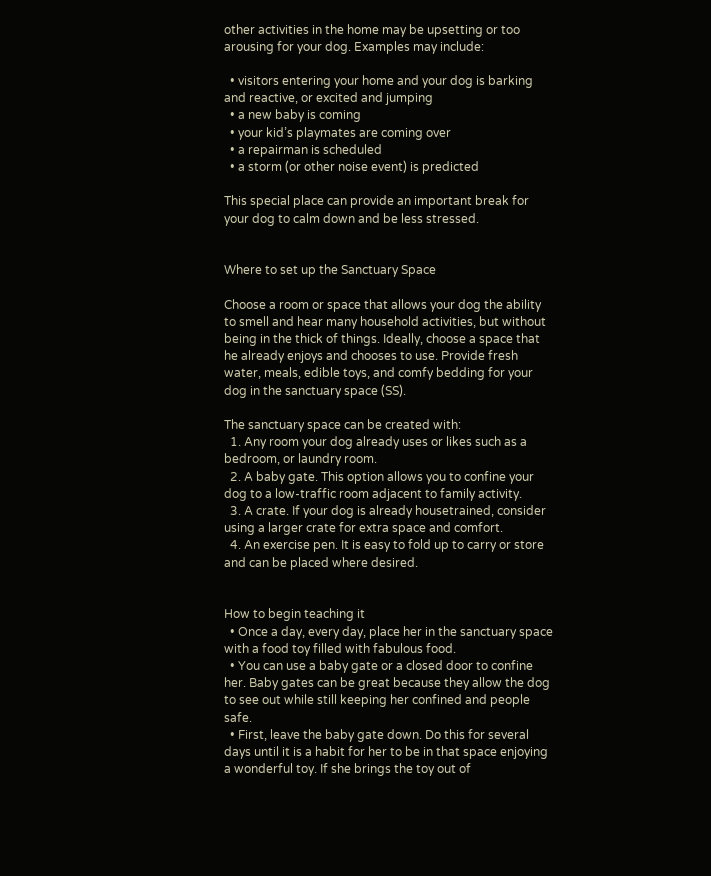other activities in the home may be upsetting or too arousing for your dog. Examples may include:

  • visitors entering your home and your dog is barking and reactive, or excited and jumping
  • a new baby is coming
  • your kid’s playmates are coming over
  • a repairman is scheduled
  • a storm (or other noise event) is predicted

This special place can provide an important break for your dog to calm down and be less stressed.


Where to set up the Sanctuary Space

Choose a room or space that allows your dog the ability to smell and hear many household activities, but without being in the thick of things. Ideally, choose a space that he already enjoys and chooses to use. Provide fresh water, meals, edible toys, and comfy bedding for your dog in the sanctuary space (SS).

The sanctuary space can be created with:
  1. Any room your dog already uses or likes such as a bedroom, or laundry room.
  2. A baby gate. This option allows you to confine your dog to a low-traffic room adjacent to family activity.
  3. A crate. If your dog is already housetrained, consider using a larger crate for extra space and comfort.
  4. An exercise pen. It is easy to fold up to carry or store and can be placed where desired.


How to begin teaching it
  • Once a day, every day, place her in the sanctuary space with a food toy filled with fabulous food.
  • You can use a baby gate or a closed door to confine her. Baby gates can be great because they allow the dog to see out while still keeping her confined and people safe.
  • First, leave the baby gate down. Do this for several days until it is a habit for her to be in that space enjoying a wonderful toy. If she brings the toy out of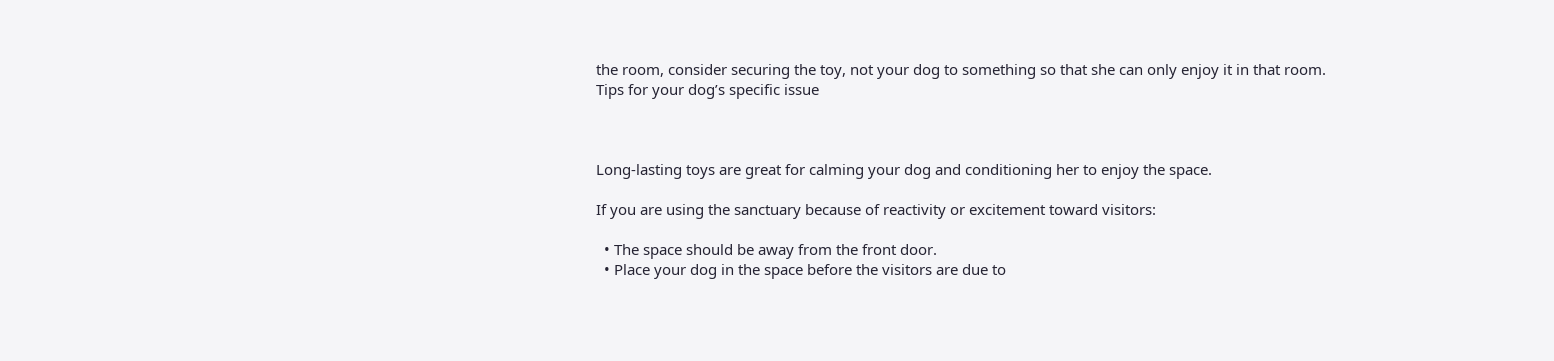the room, consider securing the toy, not your dog to something so that she can only enjoy it in that room.
Tips for your dog’s specific issue



Long-lasting toys are great for calming your dog and conditioning her to enjoy the space.

If you are using the sanctuary because of reactivity or excitement toward visitors:

  • The space should be away from the front door.
  • Place your dog in the space before the visitors are due to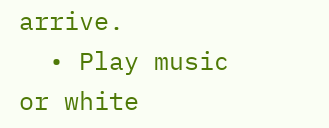arrive.
  • Play music or white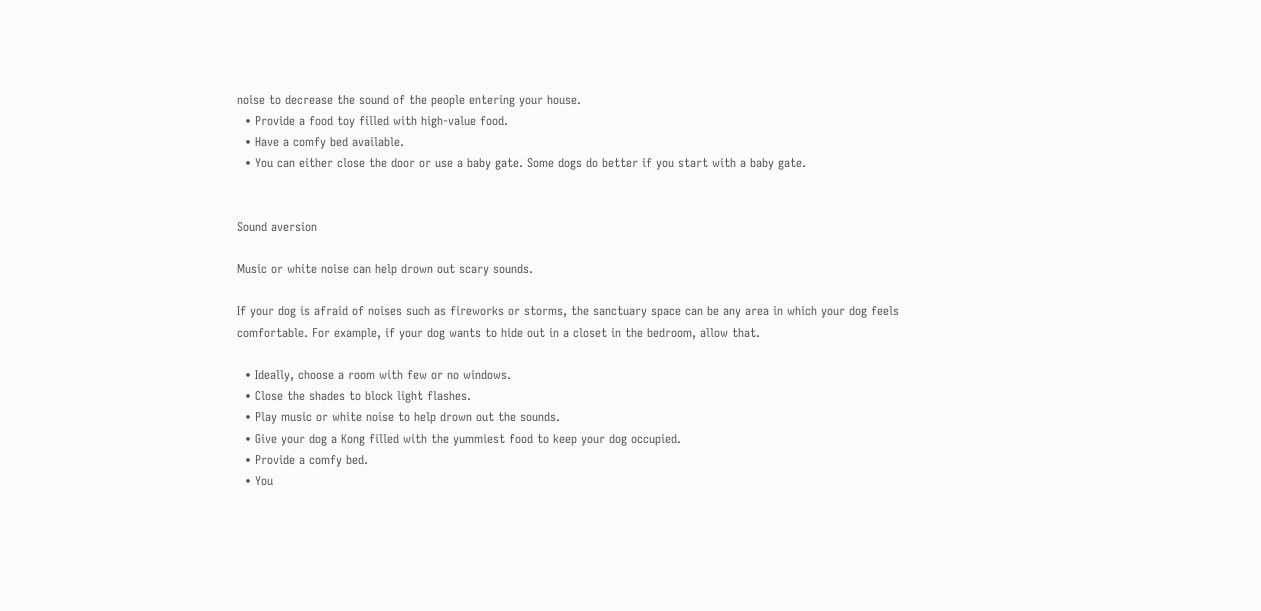noise to decrease the sound of the people entering your house.
  • Provide a food toy filled with high-value food.
  • Have a comfy bed available.
  • You can either close the door or use a baby gate. Some dogs do better if you start with a baby gate.


Sound aversion

Music or white noise can help drown out scary sounds.

If your dog is afraid of noises such as fireworks or storms, the sanctuary space can be any area in which your dog feels comfortable. For example, if your dog wants to hide out in a closet in the bedroom, allow that.

  • Ideally, choose a room with few or no windows.
  • Close the shades to block light flashes.
  • Play music or white noise to help drown out the sounds.
  • Give your dog a Kong filled with the yummiest food to keep your dog occupied.
  • Provide a comfy bed.
  • You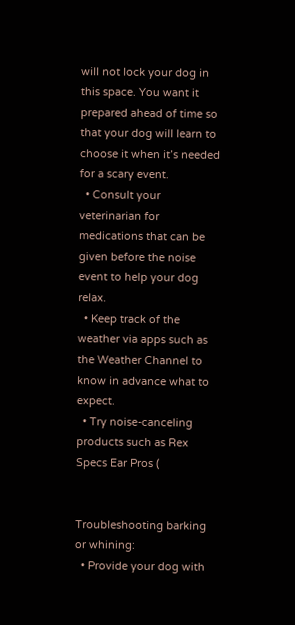will not lock your dog in this space. You want it prepared ahead of time so that your dog will learn to choose it when it’s needed for a scary event.
  • Consult your veterinarian for medications that can be given before the noise event to help your dog relax.
  • Keep track of the weather via apps such as the Weather Channel to know in advance what to expect.
  • Try noise-canceling products such as Rex Specs Ear Pros (


Troubleshooting barking or whining:
  • Provide your dog with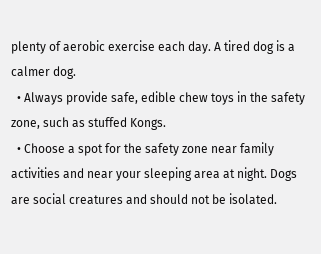plenty of aerobic exercise each day. A tired dog is a calmer dog.
  • Always provide safe, edible chew toys in the safety zone, such as stuffed Kongs.
  • Choose a spot for the safety zone near family activities and near your sleeping area at night. Dogs are social creatures and should not be isolated.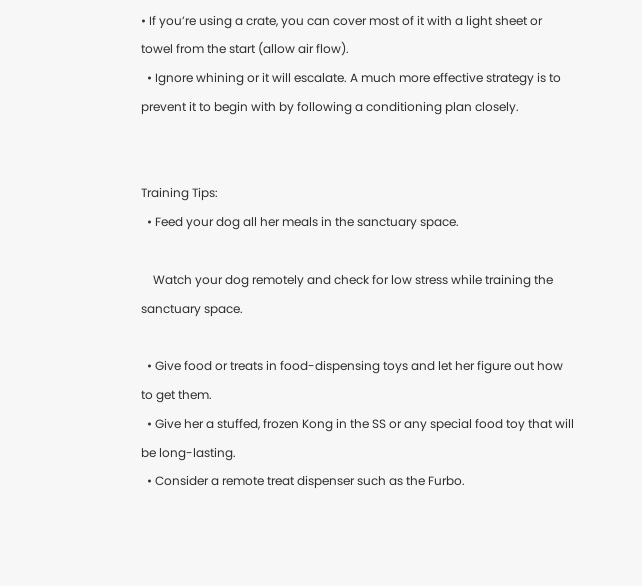• If you’re using a crate, you can cover most of it with a light sheet or towel from the start (allow air flow).
  • Ignore whining or it will escalate. A much more effective strategy is to prevent it to begin with by following a conditioning plan closely.


Training Tips:
  • Feed your dog all her meals in the sanctuary space.

    Watch your dog remotely and check for low stress while training the sanctuary space.

  • Give food or treats in food-dispensing toys and let her figure out how to get them.
  • Give her a stuffed, frozen Kong in the SS or any special food toy that will be long-lasting.
  • Consider a remote treat dispenser such as the Furbo.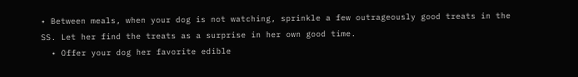• Between meals, when your dog is not watching, sprinkle a few outrageously good treats in the SS. Let her find the treats as a surprise in her own good time.
  • Offer your dog her favorite edible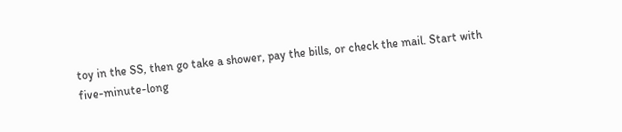toy in the SS, then go take a shower, pay the bills, or check the mail. Start with five-minute-long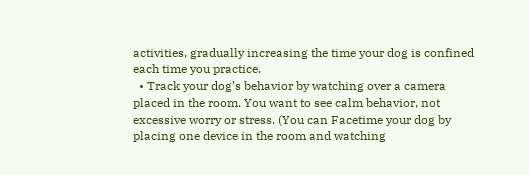activities, gradually increasing the time your dog is confined each time you practice.
  • Track your dog’s behavior by watching over a camera placed in the room. You want to see calm behavior, not excessive worry or stress. (You can Facetime your dog by placing one device in the room and watching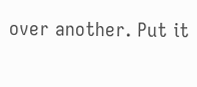over another. Put it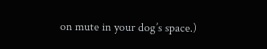on mute in your dog’s space.)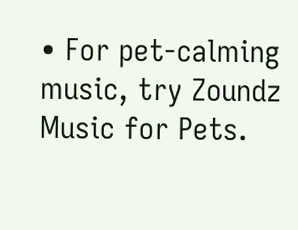• For pet-calming music, try Zoundz Music for Pets.